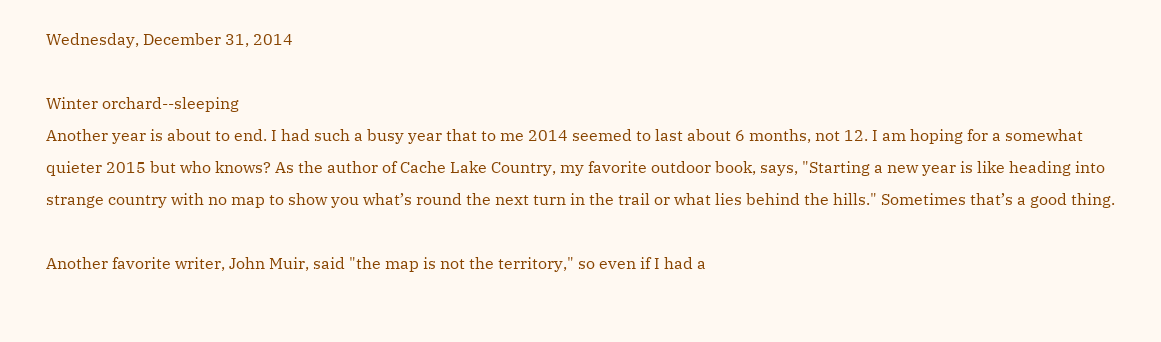Wednesday, December 31, 2014

Winter orchard--sleeping
Another year is about to end. I had such a busy year that to me 2014 seemed to last about 6 months, not 12. I am hoping for a somewhat quieter 2015 but who knows? As the author of Cache Lake Country, my favorite outdoor book, says, "Starting a new year is like heading into strange country with no map to show you what’s round the next turn in the trail or what lies behind the hills." Sometimes that’s a good thing.

Another favorite writer, John Muir, said "the map is not the territory," so even if I had a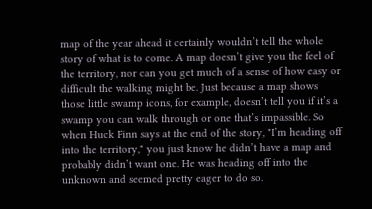map of the year ahead it certainly wouldn’t tell the whole story of what is to come. A map doesn’t give you the feel of the territory, nor can you get much of a sense of how easy or difficult the walking might be. Just because a map shows those little swamp icons, for example, doesn’t tell you if it’s a swamp you can walk through or one that’s impassible. So when Huck Finn says at the end of the story, "I’m heading off into the territory," you just know he didn’t have a map and probably didn’t want one. He was heading off into the unknown and seemed pretty eager to do so.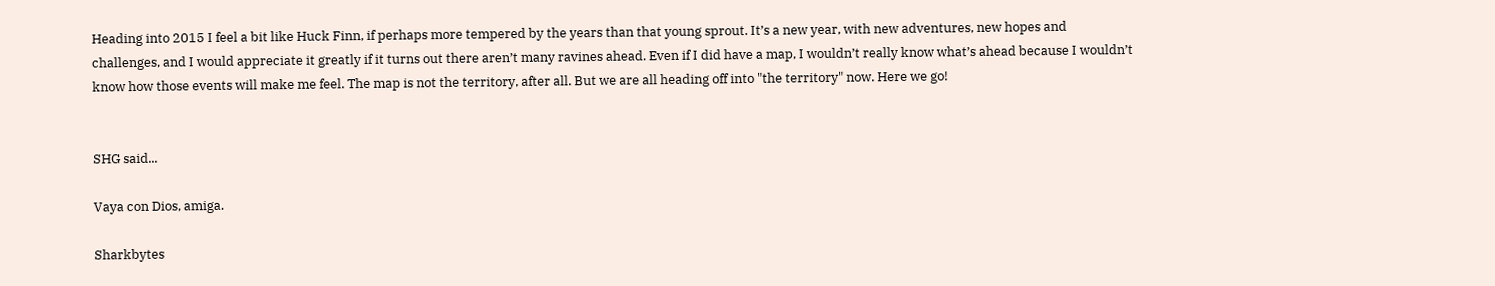Heading into 2015 I feel a bit like Huck Finn, if perhaps more tempered by the years than that young sprout. It’s a new year, with new adventures, new hopes and challenges, and I would appreciate it greatly if it turns out there aren’t many ravines ahead. Even if I did have a map, I wouldn’t really know what’s ahead because I wouldn’t know how those events will make me feel. The map is not the territory, after all. But we are all heading off into "the territory" now. Here we go!


SHG said...

Vaya con Dios, amiga.

Sharkbytes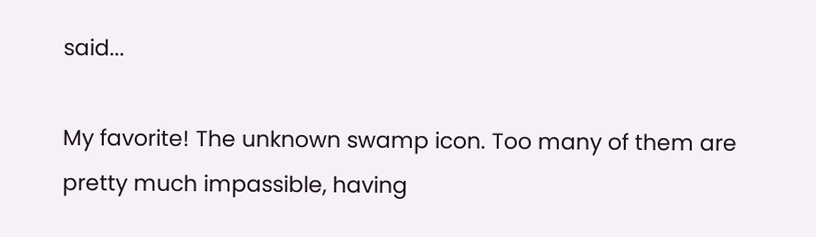said...

My favorite! The unknown swamp icon. Too many of them are pretty much impassible, having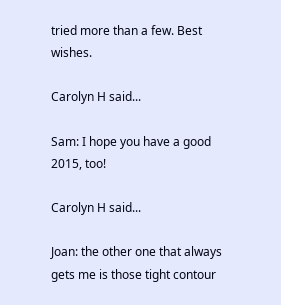tried more than a few. Best wishes.

Carolyn H said...

Sam: I hope you have a good 2015, too!

Carolyn H said...

Joan: the other one that always gets me is those tight contour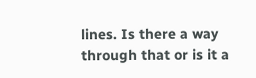lines. Is there a way through that or is it a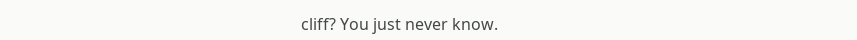cliff? You just never know.